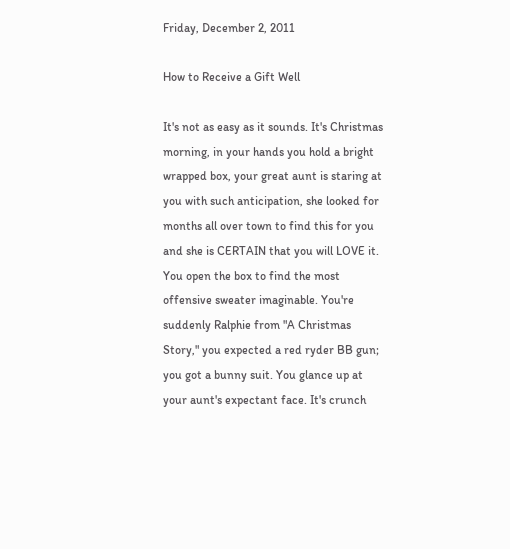Friday, December 2, 2011

How to Receive a Gift Well

It's not as easy as it sounds. It's Christmas morning, in your hands you hold a bright wrapped box, your great aunt is staring at you with such anticipation, she looked for months all over town to find this for you and she is CERTAIN that you will LOVE it. You open the box to find the most offensive sweater imaginable. You're suddenly Ralphie from "A Christmas Story," you expected a red ryder BB gun; you got a bunny suit. You glance up at your aunt's expectant face. It's crunch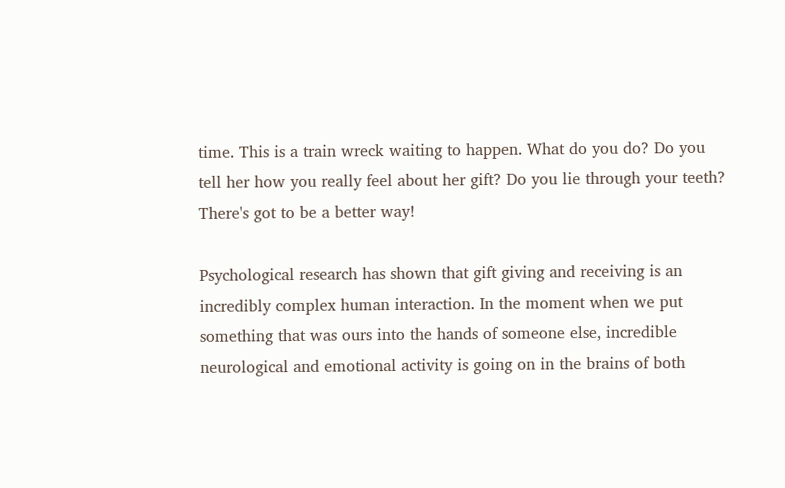time. This is a train wreck waiting to happen. What do you do? Do you tell her how you really feel about her gift? Do you lie through your teeth? There's got to be a better way!

Psychological research has shown that gift giving and receiving is an incredibly complex human interaction. In the moment when we put something that was ours into the hands of someone else, incredible neurological and emotional activity is going on in the brains of both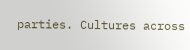parties. Cultures across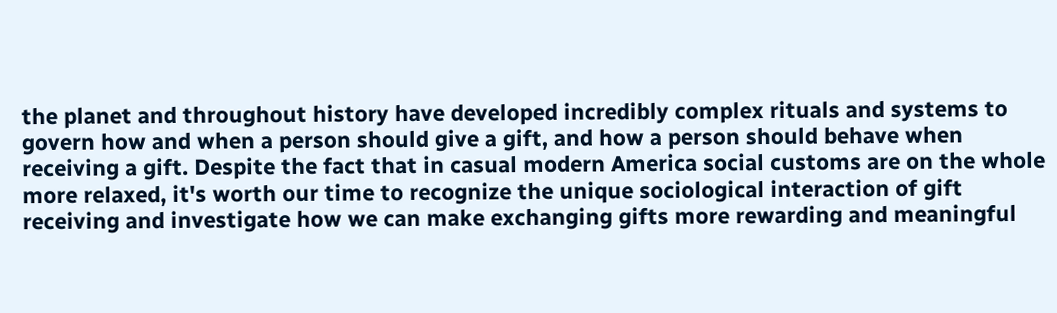the planet and throughout history have developed incredibly complex rituals and systems to govern how and when a person should give a gift, and how a person should behave when receiving a gift. Despite the fact that in casual modern America social customs are on the whole more relaxed, it's worth our time to recognize the unique sociological interaction of gift receiving and investigate how we can make exchanging gifts more rewarding and meaningful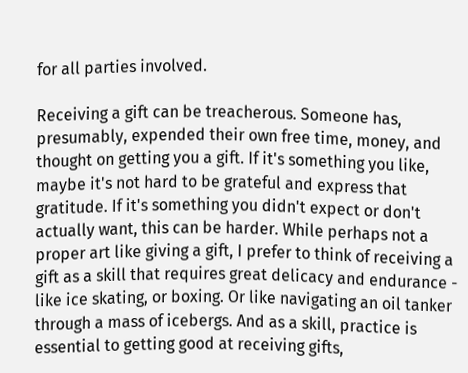for all parties involved.

Receiving a gift can be treacherous. Someone has, presumably, expended their own free time, money, and thought on getting you a gift. If it's something you like, maybe it's not hard to be grateful and express that gratitude. If it's something you didn't expect or don't actually want, this can be harder. While perhaps not a proper art like giving a gift, I prefer to think of receiving a gift as a skill that requires great delicacy and endurance - like ice skating, or boxing. Or like navigating an oil tanker through a mass of icebergs. And as a skill, practice is essential to getting good at receiving gifts,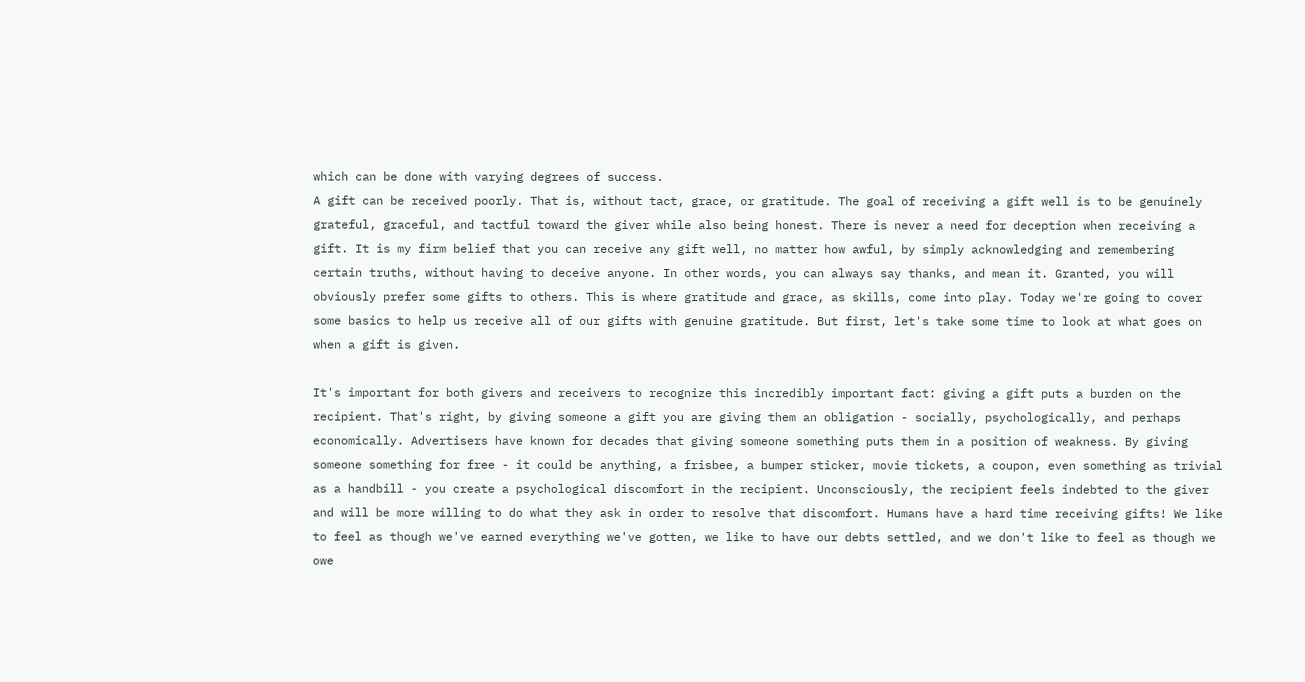which can be done with varying degrees of success.
A gift can be received poorly. That is, without tact, grace, or gratitude. The goal of receiving a gift well is to be genuinely grateful, graceful, and tactful toward the giver while also being honest. There is never a need for deception when receiving a gift. It is my firm belief that you can receive any gift well, no matter how awful, by simply acknowledging and remembering certain truths, without having to deceive anyone. In other words, you can always say thanks, and mean it. Granted, you will obviously prefer some gifts to others. This is where gratitude and grace, as skills, come into play. Today we're going to cover some basics to help us receive all of our gifts with genuine gratitude. But first, let's take some time to look at what goes on when a gift is given.

It's important for both givers and receivers to recognize this incredibly important fact: giving a gift puts a burden on the recipient. That's right, by giving someone a gift you are giving them an obligation - socially, psychologically, and perhaps economically. Advertisers have known for decades that giving someone something puts them in a position of weakness. By giving someone something for free - it could be anything, a frisbee, a bumper sticker, movie tickets, a coupon, even something as trivial as a handbill - you create a psychological discomfort in the recipient. Unconsciously, the recipient feels indebted to the giver and will be more willing to do what they ask in order to resolve that discomfort. Humans have a hard time receiving gifts! We like to feel as though we've earned everything we've gotten, we like to have our debts settled, and we don't like to feel as though we owe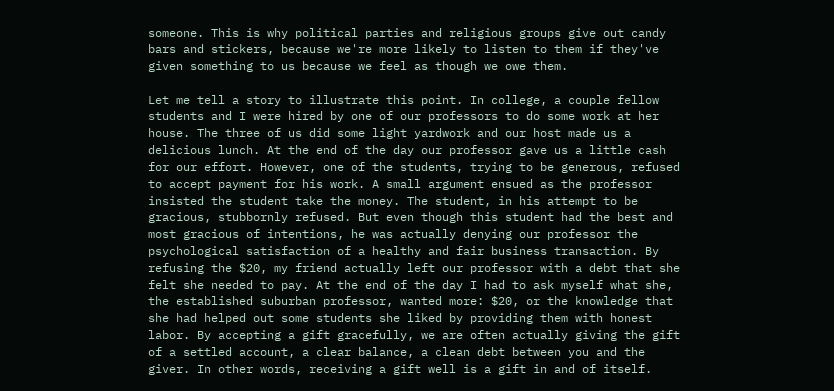someone. This is why political parties and religious groups give out candy bars and stickers, because we're more likely to listen to them if they've given something to us because we feel as though we owe them.

Let me tell a story to illustrate this point. In college, a couple fellow students and I were hired by one of our professors to do some work at her house. The three of us did some light yardwork and our host made us a delicious lunch. At the end of the day our professor gave us a little cash for our effort. However, one of the students, trying to be generous, refused to accept payment for his work. A small argument ensued as the professor insisted the student take the money. The student, in his attempt to be gracious, stubbornly refused. But even though this student had the best and most gracious of intentions, he was actually denying our professor the psychological satisfaction of a healthy and fair business transaction. By refusing the $20, my friend actually left our professor with a debt that she felt she needed to pay. At the end of the day I had to ask myself what she, the established suburban professor, wanted more: $20, or the knowledge that she had helped out some students she liked by providing them with honest labor. By accepting a gift gracefully, we are often actually giving the gift of a settled account, a clear balance, a clean debt between you and the giver. In other words, receiving a gift well is a gift in and of itself.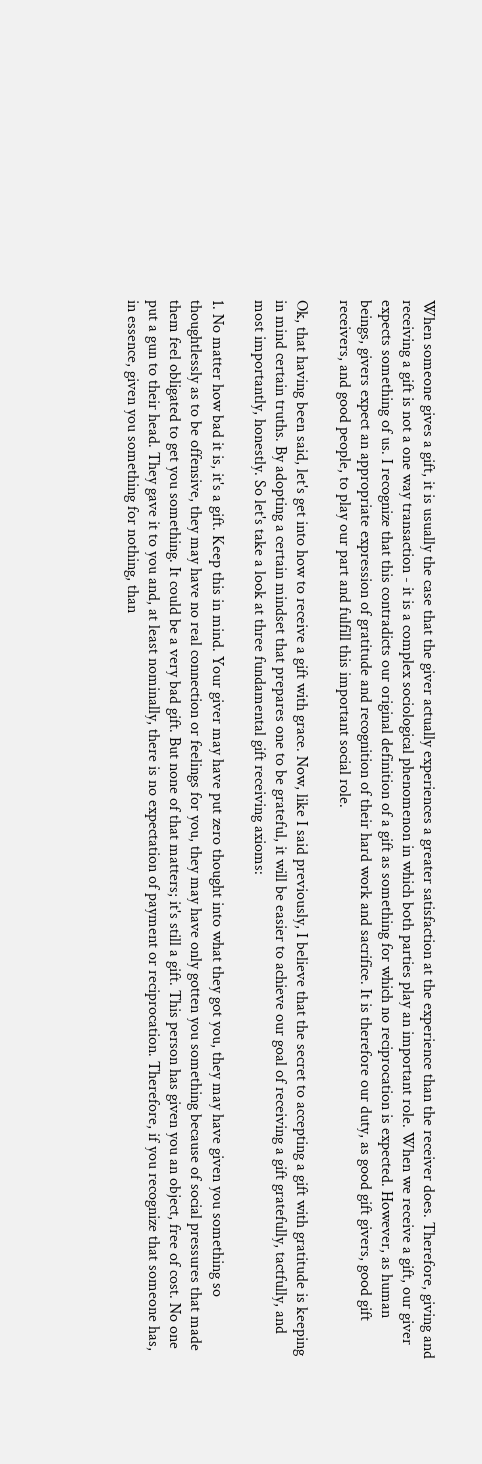When someone gives a gift, it is usually the case that the giver actually experiences a greater satisfaction at the experience than the receiver does. Therefore, giving and receiving a gift is not a one way transaction - it is a complex sociological phenomenon in which both parties play an important role. When we receive a gift, our giver expects something of us. I recognize that this contradicts our original definition of a gift as something for which no reciprocation is expected. However, as human beings, givers expect an appropriate expression of gratitude and recognition of their hard work and sacrifice. It is therefore our duty, as good gift givers, good gift receivers, and good people, to play our part and fulfill this important social role.

Ok, that having been said, let's get into how to receive a gift with grace. Now, like I said previously, I believe that the secret to accepting a gift with gratitude is keeping in mind certain truths. By adopting a certain mindset that prepares one to be grateful, it will be easier to achieve our goal of receiving a gift gratefully, tactfully, and most importantly, honestly. So let's take a look at three fundamental gift receiving axioms:

1. No matter how bad it is, it's a gift. Keep this in mind. Your giver may have put zero thought into what they got you, they may have given you something so thoughtlessly as to be offensive, they may have no real connection or feelings for you, they may have only gotten you something because of social pressures that made them feel obligated to get you something. It could be a very bad gift. But none of that matters; it's still a gift. This person has given you an object, free of cost. No one put a gun to their head. They gave it to you and, at least nominally, there is no expectation of payment or reciprocation. Therefore, if you recognize that someone has, in essence, given you something for nothing, than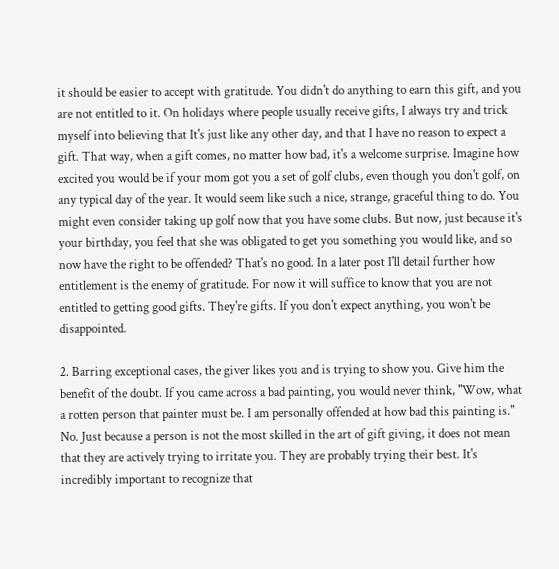it should be easier to accept with gratitude. You didn't do anything to earn this gift, and you are not entitled to it. On holidays where people usually receive gifts, I always try and trick myself into believing that It's just like any other day, and that I have no reason to expect a gift. That way, when a gift comes, no matter how bad, it's a welcome surprise. Imagine how excited you would be if your mom got you a set of golf clubs, even though you don't golf, on any typical day of the year. It would seem like such a nice, strange, graceful thing to do. You might even consider taking up golf now that you have some clubs. But now, just because it's your birthday, you feel that she was obligated to get you something you would like, and so now have the right to be offended? That's no good. In a later post I'll detail further how entitlement is the enemy of gratitude. For now it will suffice to know that you are not entitled to getting good gifts. They're gifts. If you don't expect anything, you won't be disappointed.

2. Barring exceptional cases, the giver likes you and is trying to show you. Give him the benefit of the doubt. If you came across a bad painting, you would never think, "Wow, what a rotten person that painter must be. I am personally offended at how bad this painting is." No. Just because a person is not the most skilled in the art of gift giving, it does not mean that they are actively trying to irritate you. They are probably trying their best. It's incredibly important to recognize that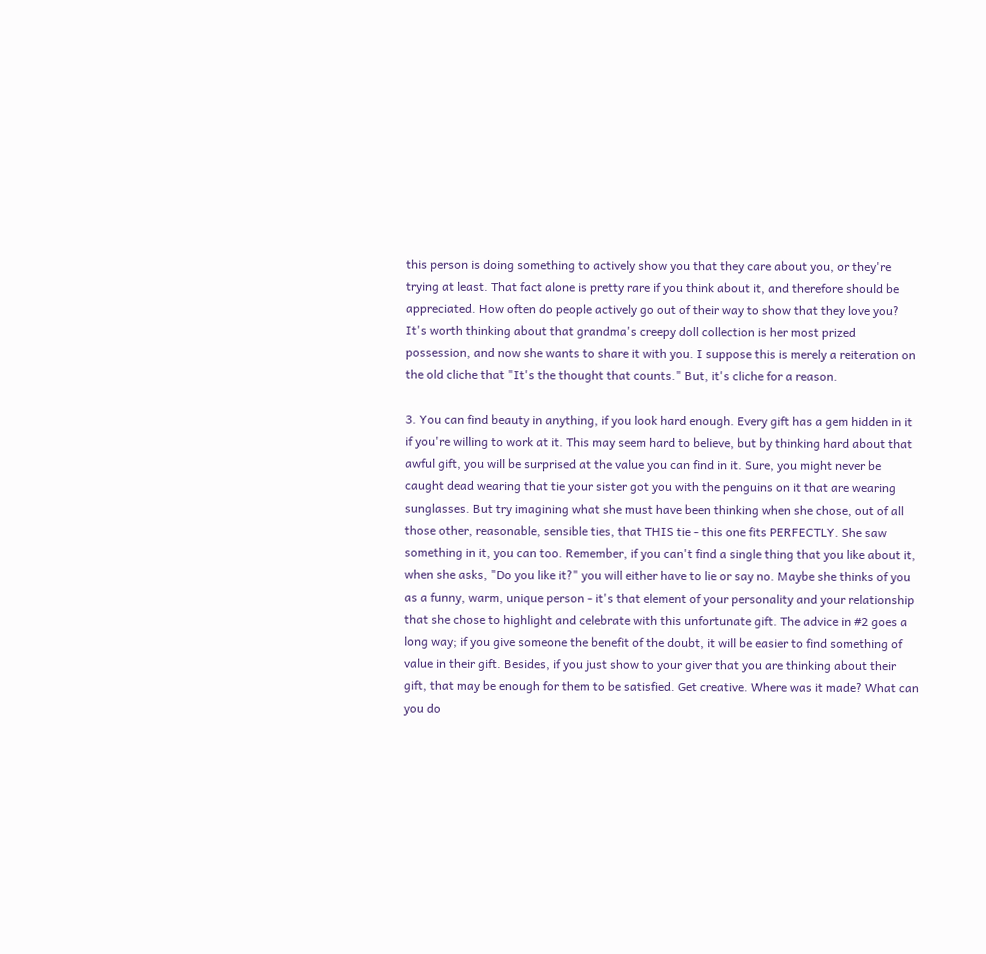this person is doing something to actively show you that they care about you, or they're trying at least. That fact alone is pretty rare if you think about it, and therefore should be appreciated. How often do people actively go out of their way to show that they love you? It's worth thinking about that grandma's creepy doll collection is her most prized possession, and now she wants to share it with you. I suppose this is merely a reiteration on the old cliche that "It's the thought that counts." But, it's cliche for a reason.

3. You can find beauty in anything, if you look hard enough. Every gift has a gem hidden in it if you're willing to work at it. This may seem hard to believe, but by thinking hard about that awful gift, you will be surprised at the value you can find in it. Sure, you might never be caught dead wearing that tie your sister got you with the penguins on it that are wearing sunglasses. But try imagining what she must have been thinking when she chose, out of all those other, reasonable, sensible ties, that THIS tie - this one fits PERFECTLY. She saw something in it, you can too. Remember, if you can't find a single thing that you like about it, when she asks, "Do you like it?" you will either have to lie or say no. Maybe she thinks of you as a funny, warm, unique person - it's that element of your personality and your relationship that she chose to highlight and celebrate with this unfortunate gift. The advice in #2 goes a long way; if you give someone the benefit of the doubt, it will be easier to find something of value in their gift. Besides, if you just show to your giver that you are thinking about their gift, that may be enough for them to be satisfied. Get creative. Where was it made? What can you do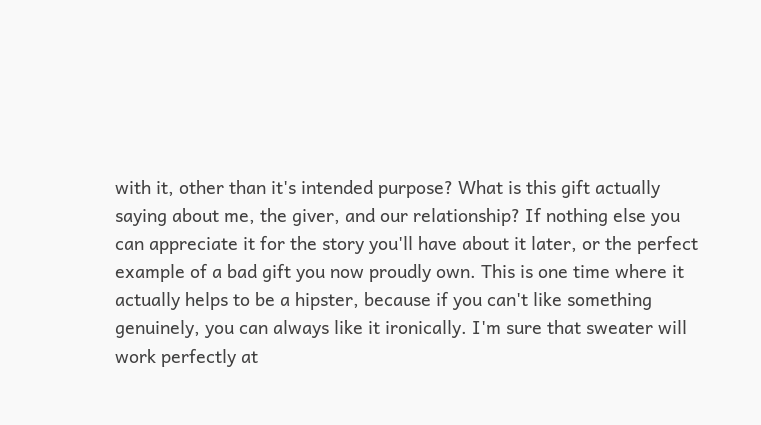with it, other than it's intended purpose? What is this gift actually saying about me, the giver, and our relationship? If nothing else you can appreciate it for the story you'll have about it later, or the perfect example of a bad gift you now proudly own. This is one time where it actually helps to be a hipster, because if you can't like something genuinely, you can always like it ironically. I'm sure that sweater will work perfectly at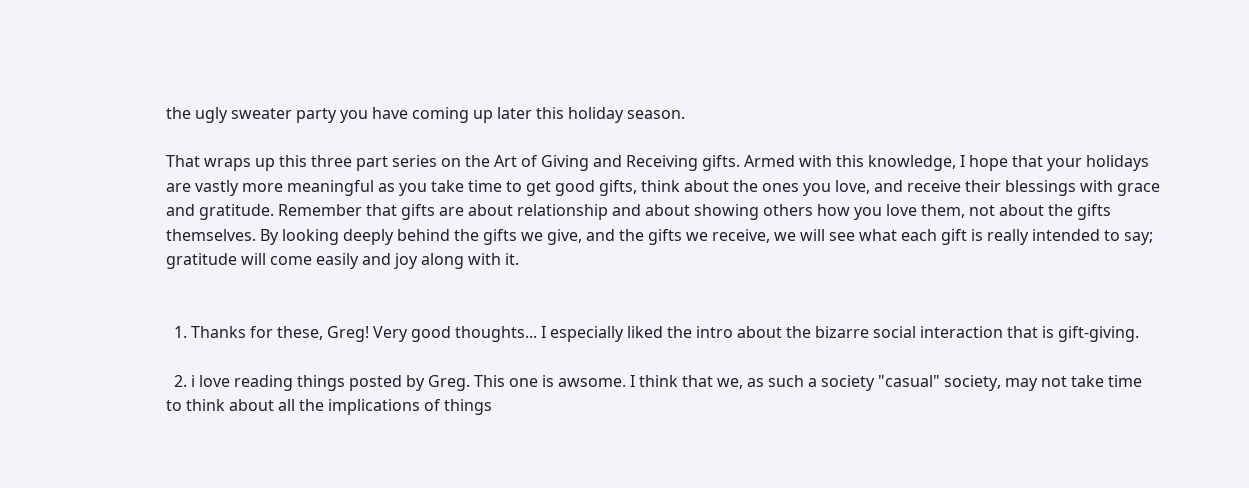the ugly sweater party you have coming up later this holiday season.

That wraps up this three part series on the Art of Giving and Receiving gifts. Armed with this knowledge, I hope that your holidays are vastly more meaningful as you take time to get good gifts, think about the ones you love, and receive their blessings with grace and gratitude. Remember that gifts are about relationship and about showing others how you love them, not about the gifts themselves. By looking deeply behind the gifts we give, and the gifts we receive, we will see what each gift is really intended to say; gratitude will come easily and joy along with it.


  1. Thanks for these, Greg! Very good thoughts... I especially liked the intro about the bizarre social interaction that is gift-giving.

  2. i love reading things posted by Greg. This one is awsome. I think that we, as such a society "casual" society, may not take time to think about all the implications of things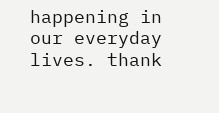happening in our everyday lives. thank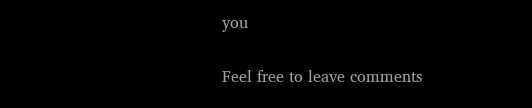you


Feel free to leave comments